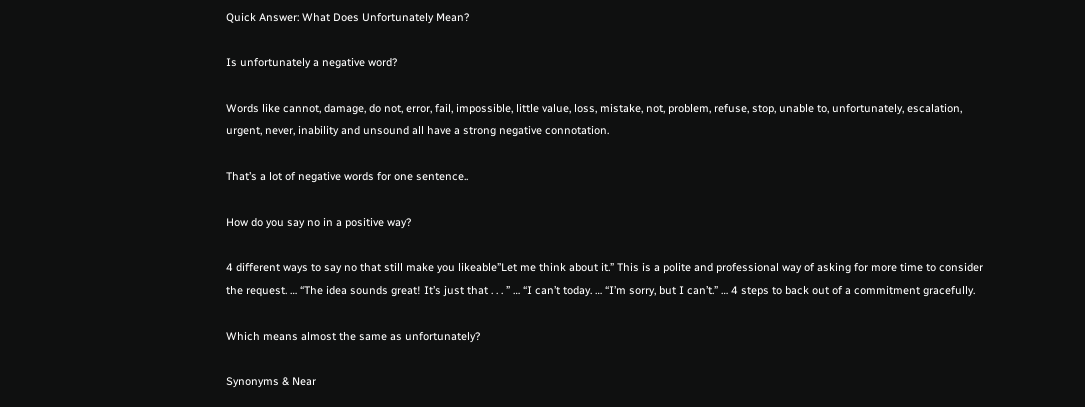Quick Answer: What Does Unfortunately Mean?

Is unfortunately a negative word?

Words like cannot, damage, do not, error, fail, impossible, little value, loss, mistake, not, problem, refuse, stop, unable to, unfortunately, escalation, urgent, never, inability and unsound all have a strong negative connotation.

That’s a lot of negative words for one sentence..

How do you say no in a positive way?

4 different ways to say no that still make you likeable”Let me think about it.” This is a polite and professional way of asking for more time to consider the request. … “The idea sounds great! It’s just that . . . ” … “I can’t today. … “I’m sorry, but I can’t.” … 4 steps to back out of a commitment gracefully.

Which means almost the same as unfortunately?

Synonyms & Near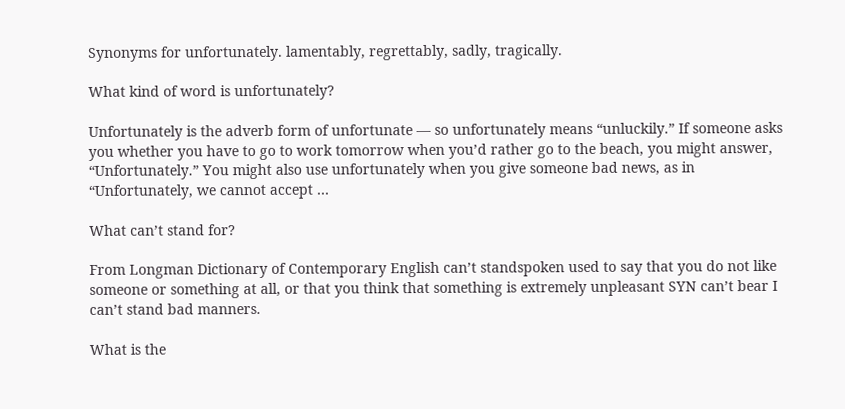Synonyms for unfortunately. lamentably, regrettably, sadly, tragically.

What kind of word is unfortunately?

Unfortunately is the adverb form of unfortunate — so unfortunately means “unluckily.” If someone asks you whether you have to go to work tomorrow when you’d rather go to the beach, you might answer, “Unfortunately.” You might also use unfortunately when you give someone bad news, as in “Unfortunately, we cannot accept …

What can’t stand for?

From Longman Dictionary of Contemporary English can’t standspoken used to say that you do not like someone or something at all, or that you think that something is extremely unpleasant SYN can’t bear I can’t stand bad manners.

What is the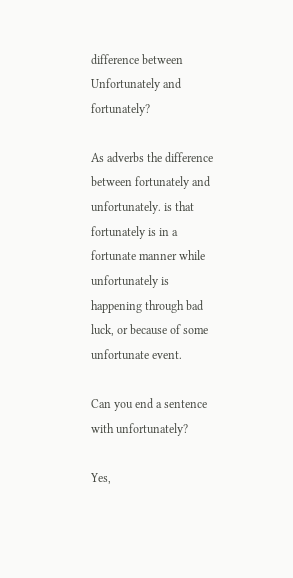difference between Unfortunately and fortunately?

As adverbs the difference between fortunately and unfortunately. is that fortunately is in a fortunate manner while unfortunately is happening through bad luck, or because of some unfortunate event.

Can you end a sentence with unfortunately?

Yes,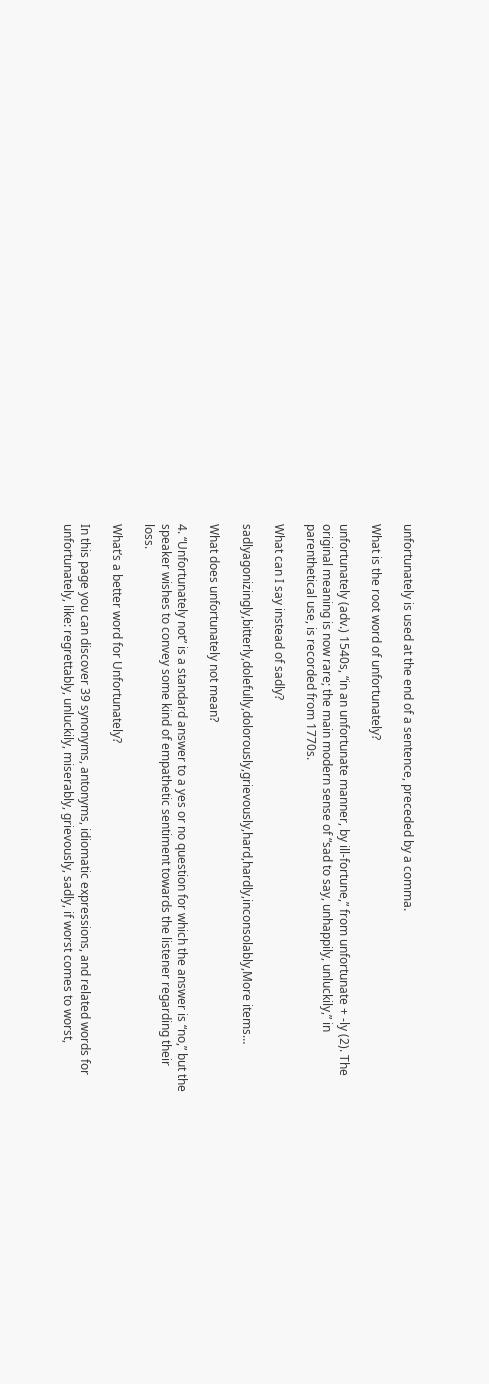unfortunately is used at the end of a sentence, preceded by a comma.

What is the root word of unfortunately?

unfortunately (adv.) 1540s, “in an unfortunate manner, by ill-fortune,” from unfortunate + -ly (2). The original meaning is now rare; the main modern sense of “sad to say, unhappily, unluckily,” in parenthetical use, is recorded from 1770s.

What can I say instead of sadly?

sadlyagonizingly,bitterly,dolefully,dolorously,grievously,hard,hardly,inconsolably,More items…

What does unfortunately not mean?

4. “Unfortunately not” is a standard answer to a yes or no question for which the answer is “no,” but the speaker wishes to convey some kind of empathetic sentiment towards the listener regarding their loss.

What’s a better word for Unfortunately?

In this page you can discover 39 synonyms, antonyms, idiomatic expressions, and related words for unfortunately, like: regrettably, unluckily, miserably, grievously, sadly, if worst comes to worst,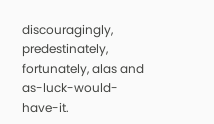discouragingly, predestinately, fortunately, alas and as-luck-would-have-it.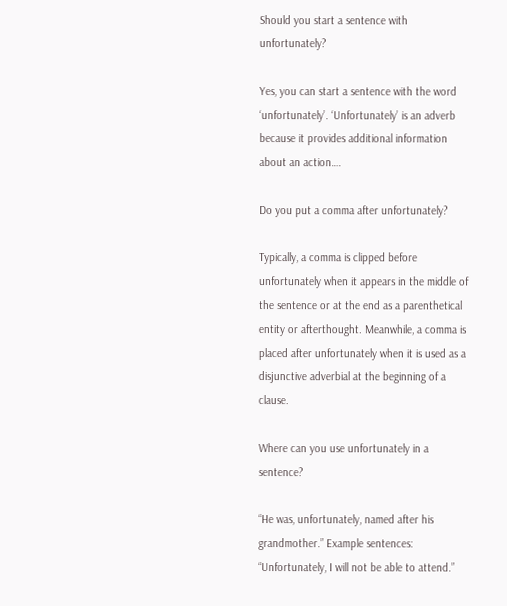Should you start a sentence with unfortunately?

Yes, you can start a sentence with the word ‘unfortunately’. ‘Unfortunately’ is an adverb because it provides additional information about an action….

Do you put a comma after unfortunately?

Typically, a comma is clipped before unfortunately when it appears in the middle of the sentence or at the end as a parenthetical entity or afterthought. Meanwhile, a comma is placed after unfortunately when it is used as a disjunctive adverbial at the beginning of a clause.

Where can you use unfortunately in a sentence?

“He was, unfortunately, named after his grandmother.” Example sentences: “Unfortunately, I will not be able to attend.”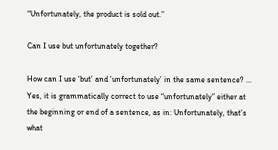“Unfortunately, the product is sold out.”

Can I use but unfortunately together?

How can I use ‘but’ and ‘unfortunately’ in the same sentence? … Yes, it is grammatically correct to use “unfortunately” either at the beginning or end of a sentence, as in: Unfortunately, that’s what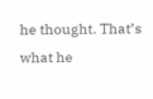he thought. That’s what he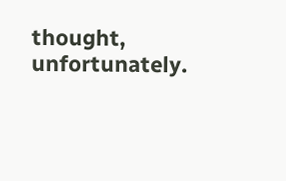thought, unfortunately.